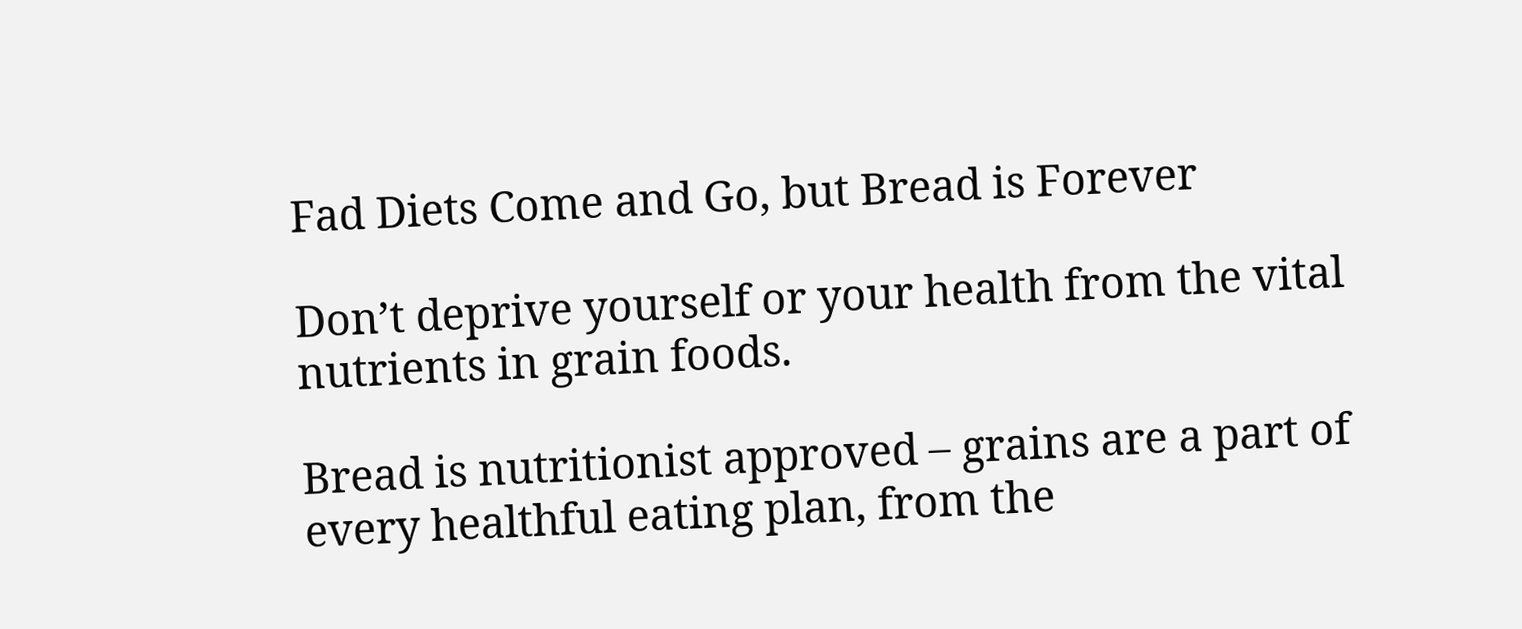Fad Diets Come and Go, but Bread is Forever

Don’t deprive yourself or your health from the vital nutrients in grain foods.

Bread is nutritionist approved – grains are a part of every healthful eating plan, from the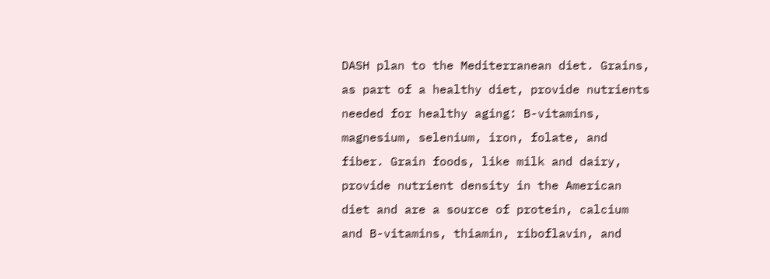DASH plan to the Mediterranean diet. Grains, as part of a healthy diet, provide nutrients needed for healthy aging: B-vitamins, magnesium, selenium, iron, folate, and fiber. Grain foods, like milk and dairy, provide nutrient density in the American diet and are a source of protein, calcium and B-vitamins, thiamin, riboflavin, and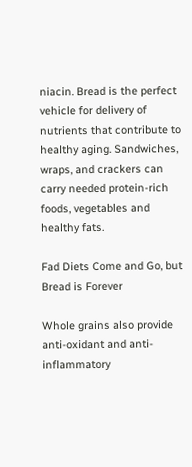niacin. Bread is the perfect vehicle for delivery of nutrients that contribute to healthy aging. Sandwiches, wraps, and crackers can carry needed protein-rich foods, vegetables and healthy fats.

Fad Diets Come and Go, but Bread is Forever

Whole grains also provide anti-oxidant and anti-inflammatory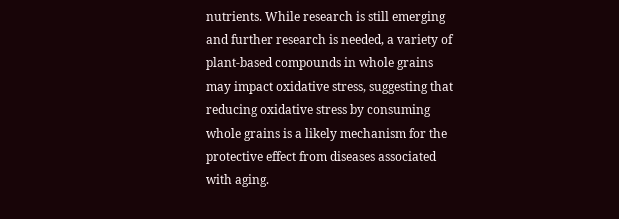nutrients. While research is still emerging and further research is needed, a variety of plant-based compounds in whole grains may impact oxidative stress, suggesting that reducing oxidative stress by consuming whole grains is a likely mechanism for the protective effect from diseases associated with aging.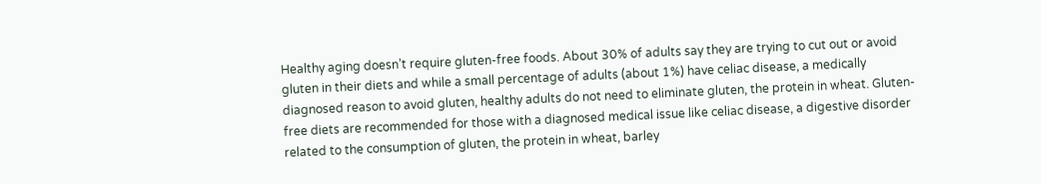Healthy aging doesn’t require gluten-free foods. About 30% of adults say they are trying to cut out or avoid gluten in their diets and while a small percentage of adults (about 1%) have celiac disease, a medically diagnosed reason to avoid gluten, healthy adults do not need to eliminate gluten, the protein in wheat. Gluten-free diets are recommended for those with a diagnosed medical issue like celiac disease, a digestive disorder related to the consumption of gluten, the protein in wheat, barley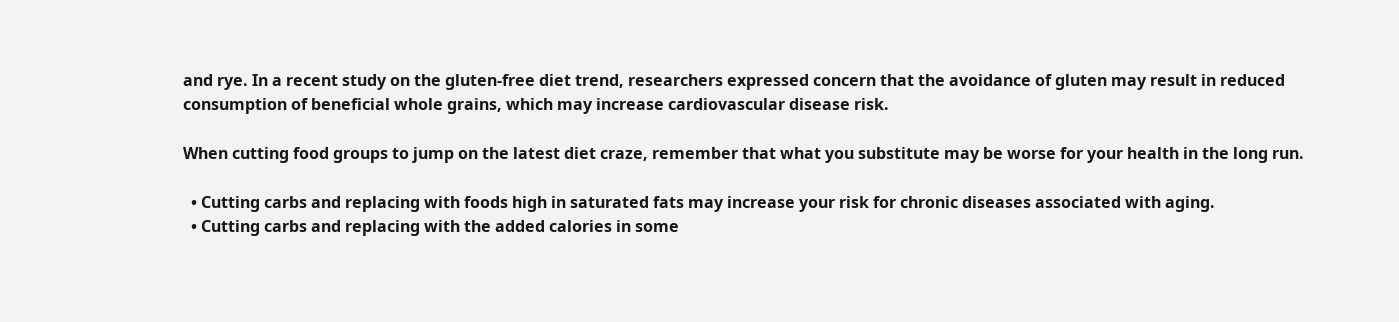and rye. In a recent study on the gluten-free diet trend, researchers expressed concern that the avoidance of gluten may result in reduced consumption of beneficial whole grains, which may increase cardiovascular disease risk.

When cutting food groups to jump on the latest diet craze, remember that what you substitute may be worse for your health in the long run.

  • Cutting carbs and replacing with foods high in saturated fats may increase your risk for chronic diseases associated with aging.
  • Cutting carbs and replacing with the added calories in some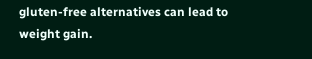gluten-free alternatives can lead to weight gain.